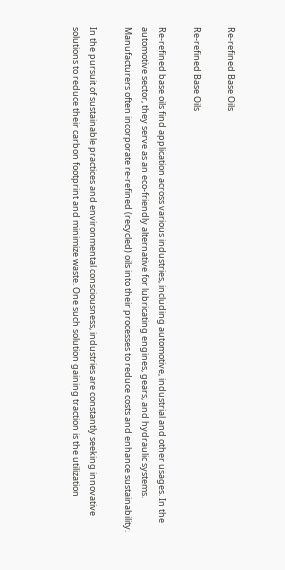Re-refined Base Oils

Re-refined Base Oils

Re-refined base oils find application across various industries, including automotive, industrial and other usages. In the automotive sector, they serve as an eco-friendly alternative for lubricating engines, gears, and hydraulic systems. Manufacturers often incorporate re-refined (recycled) oils into their processes to reduce costs and enhance sustainability.

In the pursuit of sustainable practices and environmental consciousness, industries are constantly seeking innovative solutions to reduce their carbon footprint and minimize waste. One such solution gaining traction is the utilization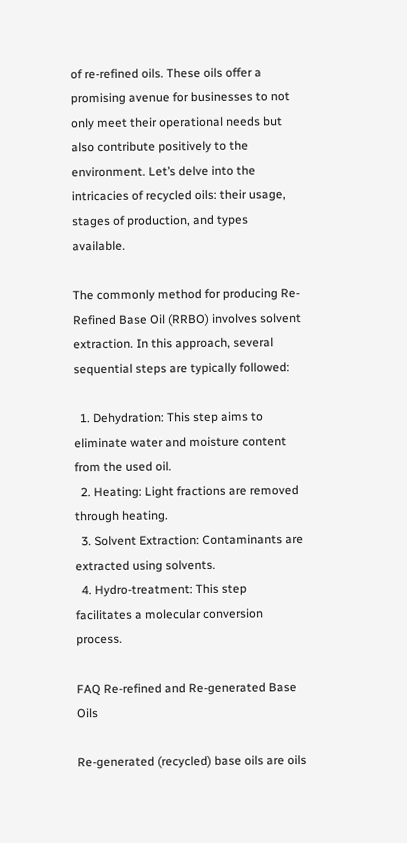of re-refined oils. These oils offer a promising avenue for businesses to not only meet their operational needs but also contribute positively to the environment. Let’s delve into the intricacies of recycled oils: their usage, stages of production, and types available.

The commonly method for producing Re-Refined Base Oil (RRBO) involves solvent extraction. In this approach, several sequential steps are typically followed:

  1. Dehydration: This step aims to eliminate water and moisture content from the used oil.
  2. Heating: Light fractions are removed through heating.
  3. Solvent Extraction: Contaminants are extracted using solvents.
  4. Hydro-treatment: This step facilitates a molecular conversion process.

FAQ Re-refined and Re-generated Base Oils

Re-generated (recycled) base oils are oils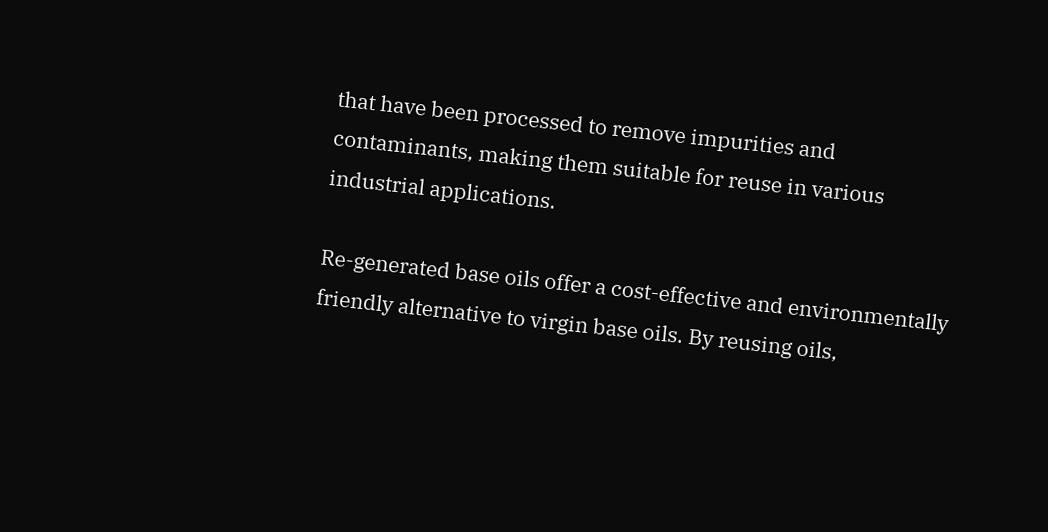that have been processed to remove impurities and contaminants, making them suitable for reuse in various industrial applications.

Re-generated base oils offer a cost-effective and environmentally friendly alternative to virgin base oils. By reusing oils,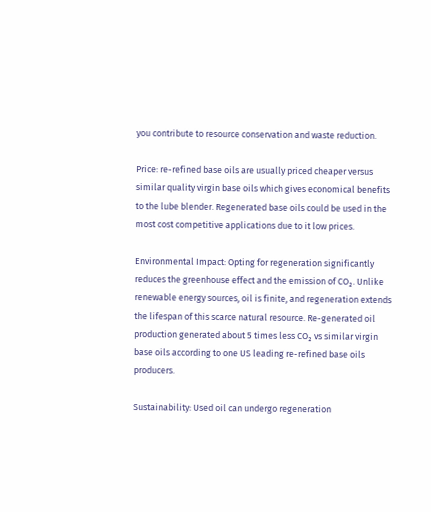you contribute to resource conservation and waste reduction.

Price: re-refined base oils are usually priced cheaper versus similar quality virgin base oils which gives economical benefits to the lube blender. Regenerated base oils could be used in the most cost competitive applications due to it low prices.

Environmental Impact: Opting for regeneration significantly reduces the greenhouse effect and the emission of CO₂. Unlike renewable energy sources, oil is finite, and regeneration extends the lifespan of this scarce natural resource. Re-generated oil production generated about 5 times less CO₂ vs similar virgin base oils according to one US leading re-refined base oils producers.

Sustainability: Used oil can undergo regeneration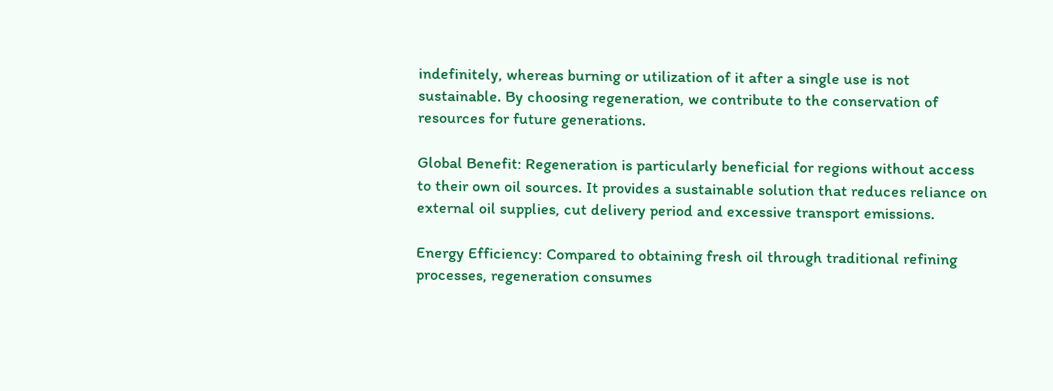indefinitely, whereas burning or utilization of it after a single use is not sustainable. By choosing regeneration, we contribute to the conservation of resources for future generations.

Global Benefit: Regeneration is particularly beneficial for regions without access to their own oil sources. It provides a sustainable solution that reduces reliance on external oil supplies, cut delivery period and excessive transport emissions.

Energy Efficiency: Compared to obtaining fresh oil through traditional refining processes, regeneration consumes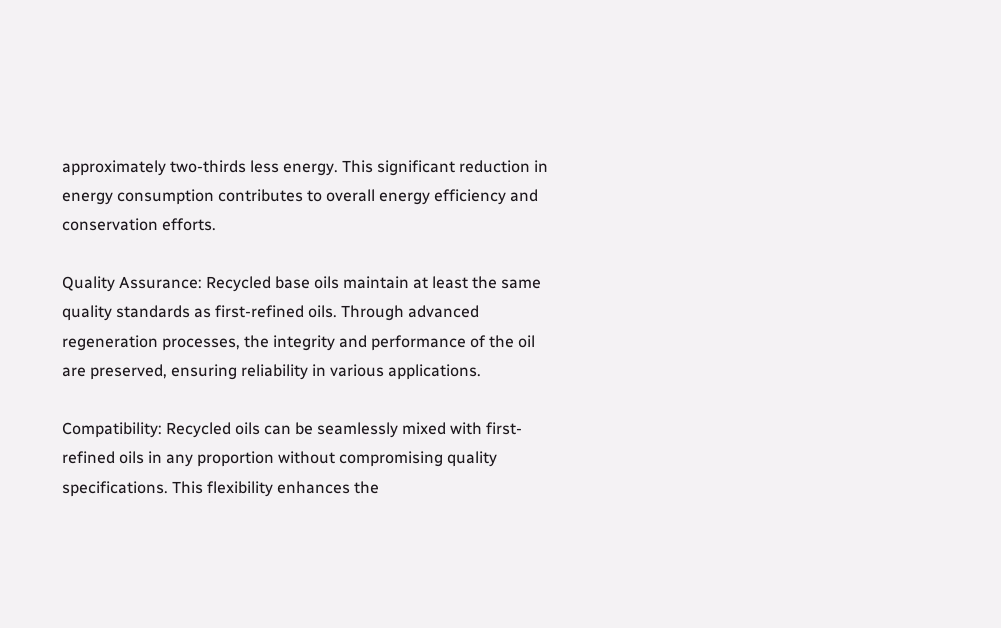approximately two-thirds less energy. This significant reduction in energy consumption contributes to overall energy efficiency and conservation efforts.

Quality Assurance: Recycled base oils maintain at least the same quality standards as first-refined oils. Through advanced regeneration processes, the integrity and performance of the oil are preserved, ensuring reliability in various applications.

Compatibility: Recycled oils can be seamlessly mixed with first-refined oils in any proportion without compromising quality specifications. This flexibility enhances the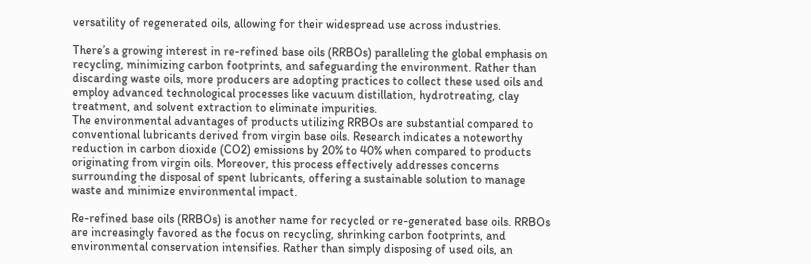versatility of regenerated oils, allowing for their widespread use across industries.

There’s a growing interest in re-refined base oils (RRBOs) paralleling the global emphasis on recycling, minimizing carbon footprints, and safeguarding the environment. Rather than discarding waste oils, more producers are adopting practices to collect these used oils and employ advanced technological processes like vacuum distillation, hydrotreating, clay treatment, and solvent extraction to eliminate impurities.
The environmental advantages of products utilizing RRBOs are substantial compared to conventional lubricants derived from virgin base oils. Research indicates a noteworthy reduction in carbon dioxide (CO2) emissions by 20% to 40% when compared to products originating from virgin oils. Moreover, this process effectively addresses concerns surrounding the disposal of spent lubricants, offering a sustainable solution to manage waste and minimize environmental impact.

Re-refined base oils (RRBOs) is another name for recycled or re-generated base oils. RRBOs are increasingly favored as the focus on recycling, shrinking carbon footprints, and environmental conservation intensifies. Rather than simply disposing of used oils, an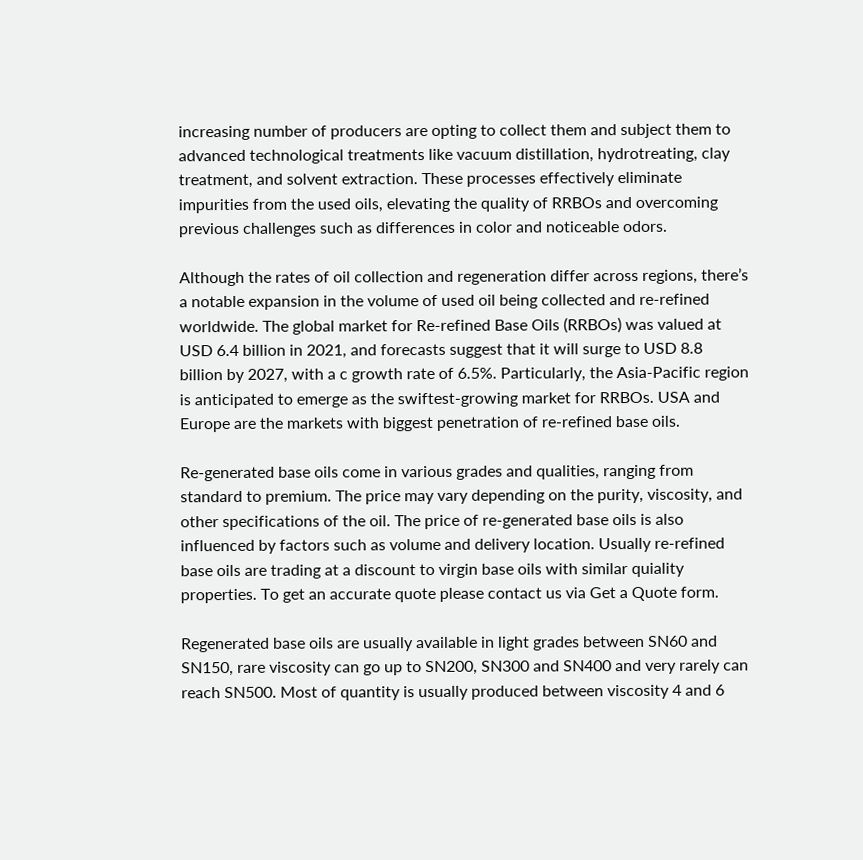increasing number of producers are opting to collect them and subject them to advanced technological treatments like vacuum distillation, hydrotreating, clay treatment, and solvent extraction. These processes effectively eliminate impurities from the used oils, elevating the quality of RRBOs and overcoming previous challenges such as differences in color and noticeable odors.

Although the rates of oil collection and regeneration differ across regions, there’s a notable expansion in the volume of used oil being collected and re-refined worldwide. The global market for Re-refined Base Oils (RRBOs) was valued at USD 6.4 billion in 2021, and forecasts suggest that it will surge to USD 8.8 billion by 2027, with a c growth rate of 6.5%. Particularly, the Asia-Pacific region is anticipated to emerge as the swiftest-growing market for RRBOs. USA and Europe are the markets with biggest penetration of re-refined base oils.

Re-generated base oils come in various grades and qualities, ranging from standard to premium. The price may vary depending on the purity, viscosity, and other specifications of the oil. The price of re-generated base oils is also influenced by factors such as volume and delivery location. Usually re-refined base oils are trading at a discount to virgin base oils with similar quiality properties. To get an accurate quote please contact us via Get a Quote form.

Regenerated base oils are usually available in light grades between SN60 and SN150, rare viscosity can go up to SN200, SN300 and SN400 and very rarely can reach SN500. Most of quantity is usually produced between viscosity 4 and 6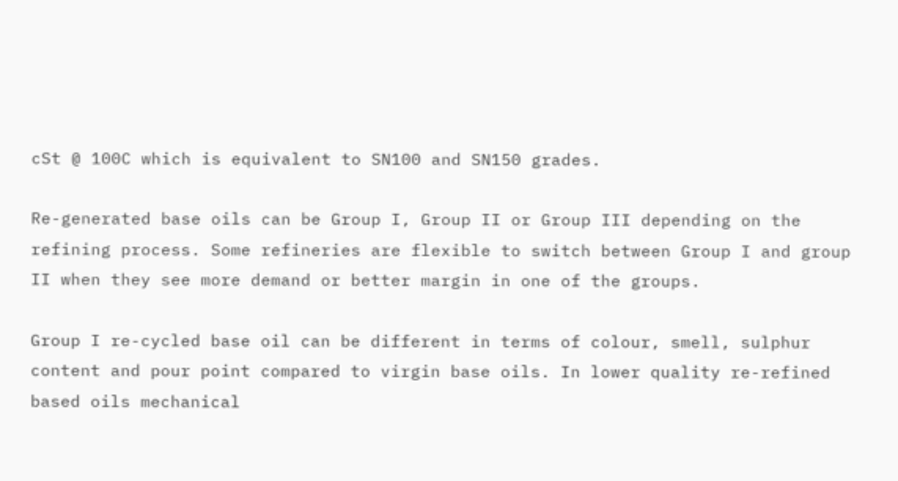cSt @ 100C which is equivalent to SN100 and SN150 grades.

Re-generated base oils can be Group I, Group II or Group III depending on the refining process. Some refineries are flexible to switch between Group I and group II when they see more demand or better margin in one of the groups.

Group I re-cycled base oil can be different in terms of colour, smell, sulphur content and pour point compared to virgin base oils. In lower quality re-refined based oils mechanical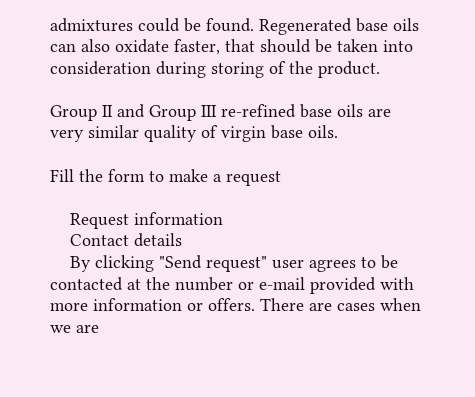admixtures could be found. Regenerated base oils can also oxidate faster, that should be taken into consideration during storing of the product.

Group II and Group III re-refined base oils are very similar quality of virgin base oils.

Fill the form to make a request

    Request information
    Contact details
    By clicking "Send request" user agrees to be contacted at the number or e-mail provided with more information or offers. There are cases when we are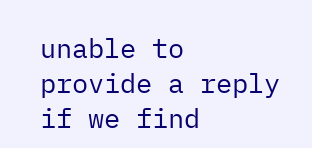unable to provide a reply if we find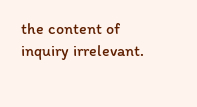the content of inquiry irrelevant.